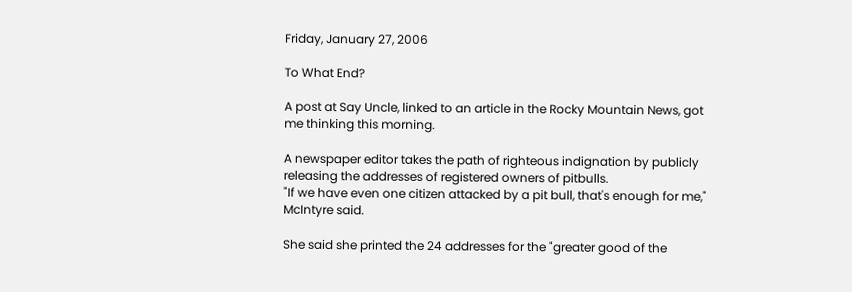Friday, January 27, 2006

To What End?

A post at Say Uncle, linked to an article in the Rocky Mountain News, got me thinking this morning.

A newspaper editor takes the path of righteous indignation by publicly releasing the addresses of registered owners of pitbulls.
"If we have even one citizen attacked by a pit bull, that's enough for me," McIntyre said.

She said she printed the 24 addresses for the "greater good of the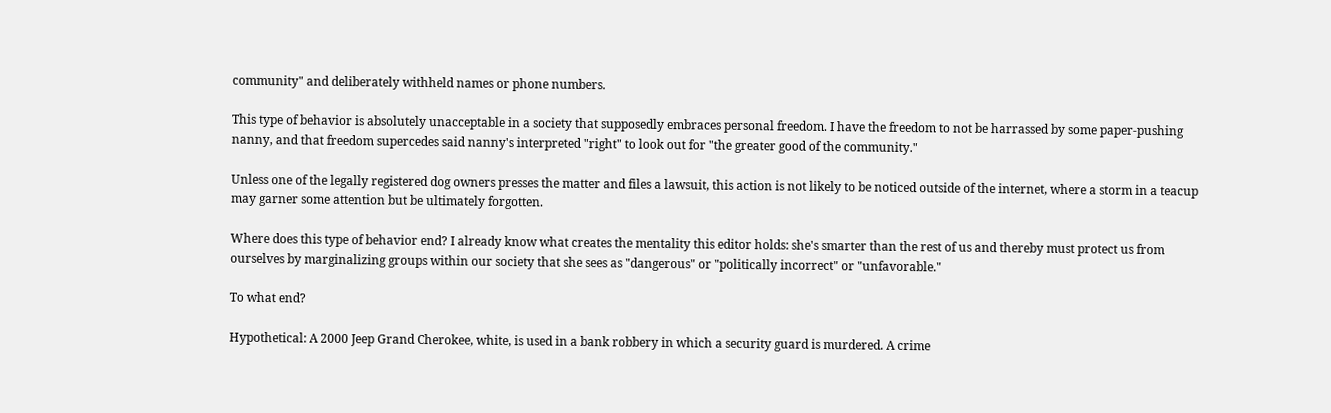community" and deliberately withheld names or phone numbers.

This type of behavior is absolutely unacceptable in a society that supposedly embraces personal freedom. I have the freedom to not be harrassed by some paper-pushing nanny, and that freedom supercedes said nanny's interpreted "right" to look out for "the greater good of the community."

Unless one of the legally registered dog owners presses the matter and files a lawsuit, this action is not likely to be noticed outside of the internet, where a storm in a teacup may garner some attention but be ultimately forgotten.

Where does this type of behavior end? I already know what creates the mentality this editor holds: she's smarter than the rest of us and thereby must protect us from ourselves by marginalizing groups within our society that she sees as "dangerous" or "politically incorrect" or "unfavorable."

To what end?

Hypothetical: A 2000 Jeep Grand Cherokee, white, is used in a bank robbery in which a security guard is murdered. A crime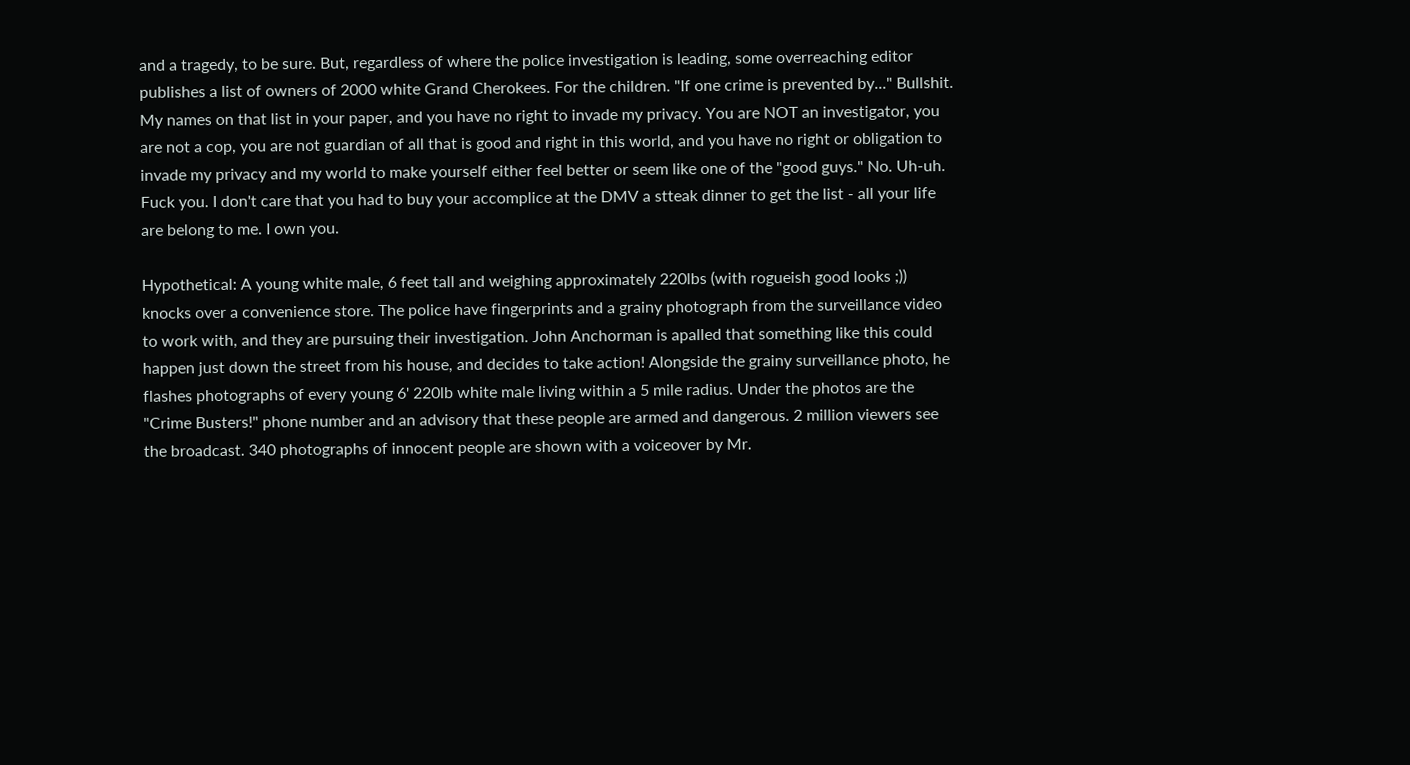and a tragedy, to be sure. But, regardless of where the police investigation is leading, some overreaching editor publishes a list of owners of 2000 white Grand Cherokees. For the children. "If one crime is prevented by..." Bullshit. My names on that list in your paper, and you have no right to invade my privacy. You are NOT an investigator, you are not a cop, you are not guardian of all that is good and right in this world, and you have no right or obligation to invade my privacy and my world to make yourself either feel better or seem like one of the "good guys." No. Uh-uh. Fuck you. I don't care that you had to buy your accomplice at the DMV a stteak dinner to get the list - all your life are belong to me. I own you.

Hypothetical: A young white male, 6 feet tall and weighing approximately 220lbs (with rogueish good looks ;)) knocks over a convenience store. The police have fingerprints and a grainy photograph from the surveillance video to work with, and they are pursuing their investigation. John Anchorman is apalled that something like this could happen just down the street from his house, and decides to take action! Alongside the grainy surveillance photo, he flashes photographs of every young 6' 220lb white male living within a 5 mile radius. Under the photos are the "Crime Busters!" phone number and an advisory that these people are armed and dangerous. 2 million viewers see the broadcast. 340 photographs of innocent people are shown with a voiceover by Mr.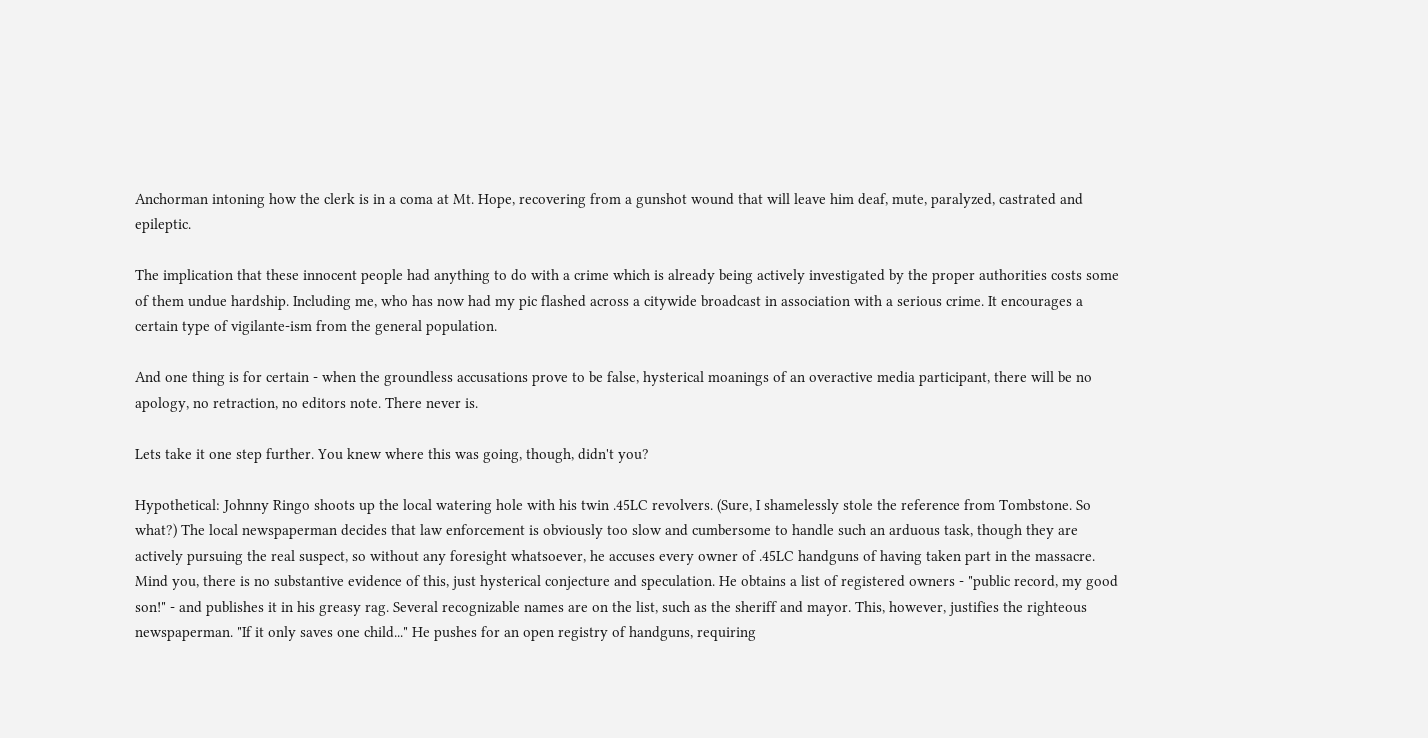Anchorman intoning how the clerk is in a coma at Mt. Hope, recovering from a gunshot wound that will leave him deaf, mute, paralyzed, castrated and epileptic.

The implication that these innocent people had anything to do with a crime which is already being actively investigated by the proper authorities costs some of them undue hardship. Including me, who has now had my pic flashed across a citywide broadcast in association with a serious crime. It encourages a certain type of vigilante-ism from the general population.

And one thing is for certain - when the groundless accusations prove to be false, hysterical moanings of an overactive media participant, there will be no apology, no retraction, no editors note. There never is.

Lets take it one step further. You knew where this was going, though, didn't you?

Hypothetical: Johnny Ringo shoots up the local watering hole with his twin .45LC revolvers. (Sure, I shamelessly stole the reference from Tombstone. So what?) The local newspaperman decides that law enforcement is obviously too slow and cumbersome to handle such an arduous task, though they are actively pursuing the real suspect, so without any foresight whatsoever, he accuses every owner of .45LC handguns of having taken part in the massacre. Mind you, there is no substantive evidence of this, just hysterical conjecture and speculation. He obtains a list of registered owners - "public record, my good son!" - and publishes it in his greasy rag. Several recognizable names are on the list, such as the sheriff and mayor. This, however, justifies the righteous newspaperman. "If it only saves one child..." He pushes for an open registry of handguns, requiring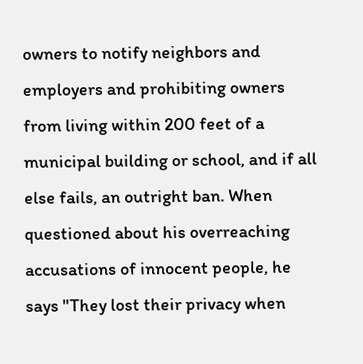owners to notify neighbors and employers and prohibiting owners from living within 200 feet of a municipal building or school, and if all else fails, an outright ban. When questioned about his overreaching accusations of innocent people, he says "They lost their privacy when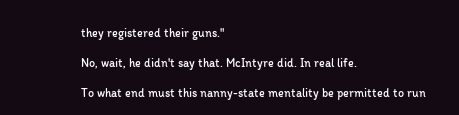they registered their guns."

No, wait, he didn't say that. McIntyre did. In real life.

To what end must this nanny-state mentality be permitted to run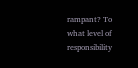rampant? To what level of responsibility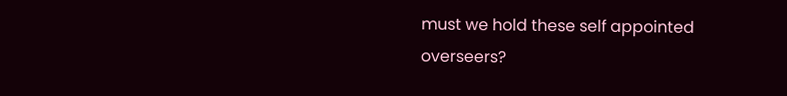must we hold these self appointed overseers?